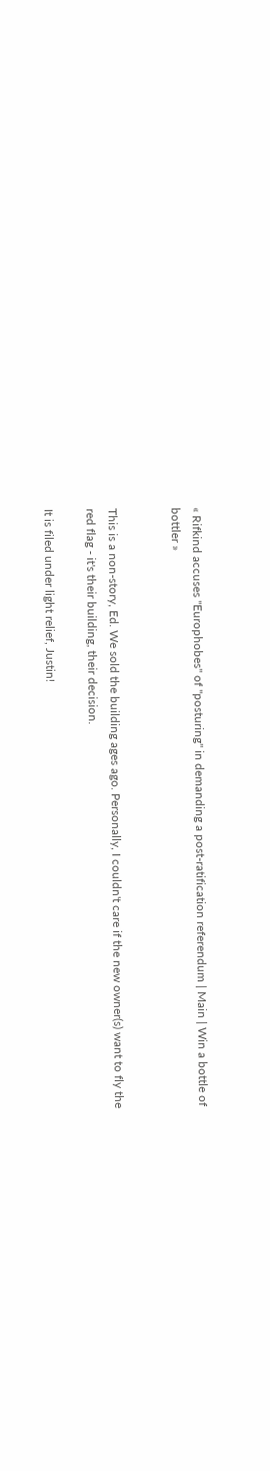« Rifkind accuses "Europhobes" of "posturing" in demanding a post-ratification referendum | Main | Win a bottle of bottler »


This is a non-story, Ed. We sold the building ages ago. Personally, I couldn't care if the new owner(s) want to fly the red flag - it's their building, their decision.

It is filed under light relief, Justin!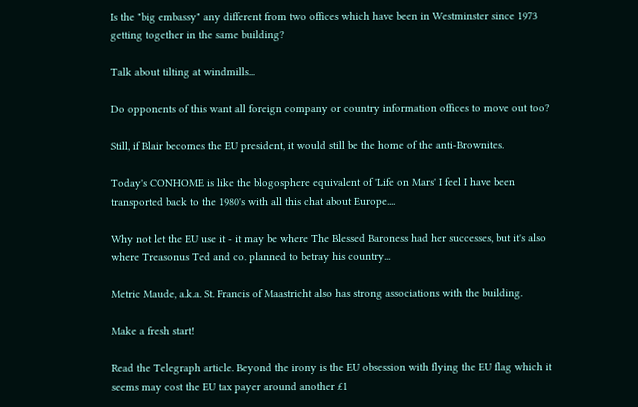Is the "big embassy" any different from two offices which have been in Westminster since 1973 getting together in the same building?

Talk about tilting at windmills...

Do opponents of this want all foreign company or country information offices to move out too?

Still, if Blair becomes the EU president, it would still be the home of the anti-Brownites.

Today's CONHOME is like the blogosphere equivalent of 'Life on Mars' I feel I have been transported back to the 1980's with all this chat about Europe....

Why not let the EU use it - it may be where The Blessed Baroness had her successes, but it's also where Treasonus Ted and co. planned to betray his country...

Metric Maude, a.k.a. St. Francis of Maastricht also has strong associations with the building.

Make a fresh start!

Read the Telegraph article. Beyond the irony is the EU obsession with flying the EU flag which it seems may cost the EU tax payer around another £1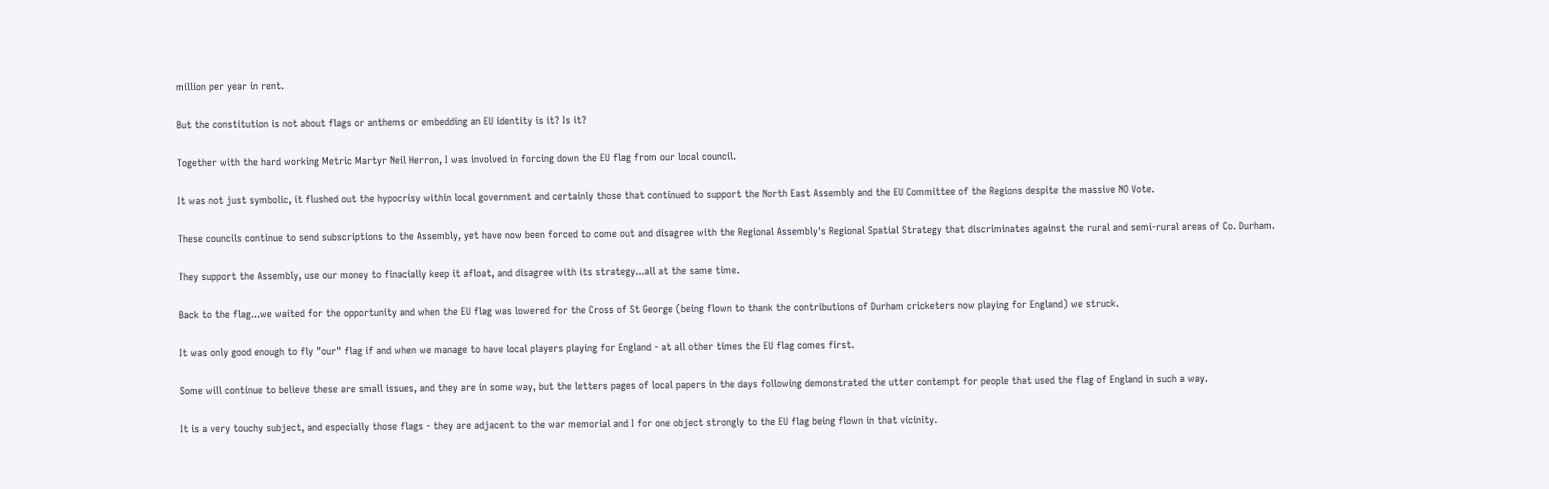million per year in rent.

But the constitution is not about flags or anthems or embedding an EU identity is it? Is it?

Together with the hard working Metric Martyr Neil Herron, I was involved in forcing down the EU flag from our local council.

It was not just symbolic, it flushed out the hypocrisy within local government and certainly those that continued to support the North East Assembly and the EU Committee of the Regions despite the massive NO Vote.

These councils continue to send subscriptions to the Assembly, yet have now been forced to come out and disagree with the Regional Assembly's Regional Spatial Strategy that discriminates against the rural and semi-rural areas of Co. Durham.

They support the Assembly, use our money to finacially keep it afloat, and disagree with its strategy...all at the same time.

Back to the flag...we waited for the opportunity and when the EU flag was lowered for the Cross of St George (being flown to thank the contributions of Durham cricketers now playing for England) we struck.

It was only good enough to fly "our" flag if and when we manage to have local players playing for England - at all other times the EU flag comes first.

Some will continue to believe these are small issues, and they are in some way, but the letters pages of local papers in the days following demonstrated the utter contempt for people that used the flag of England in such a way.

It is a very touchy subject, and especially those flags - they are adjacent to the war memorial and I for one object strongly to the EU flag being flown in that vicinity.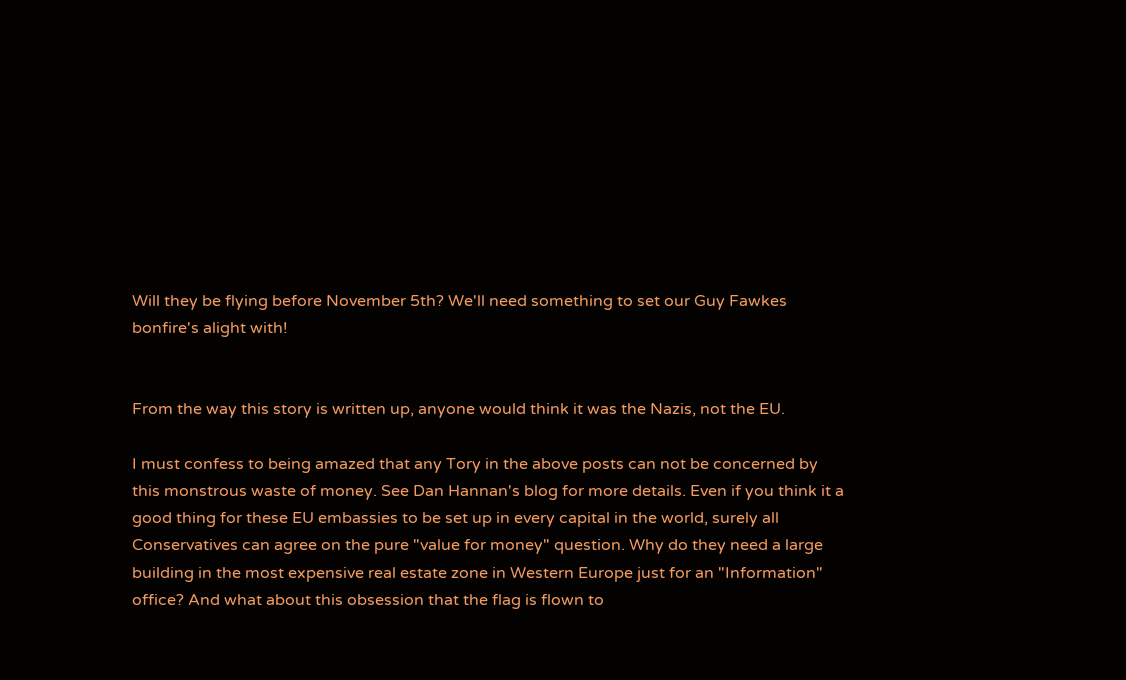Will they be flying before November 5th? We'll need something to set our Guy Fawkes bonfire's alight with!


From the way this story is written up, anyone would think it was the Nazis, not the EU.

I must confess to being amazed that any Tory in the above posts can not be concerned by this monstrous waste of money. See Dan Hannan's blog for more details. Even if you think it a good thing for these EU embassies to be set up in every capital in the world, surely all Conservatives can agree on the pure "value for money" question. Why do they need a large building in the most expensive real estate zone in Western Europe just for an "Information" office? And what about this obsession that the flag is flown to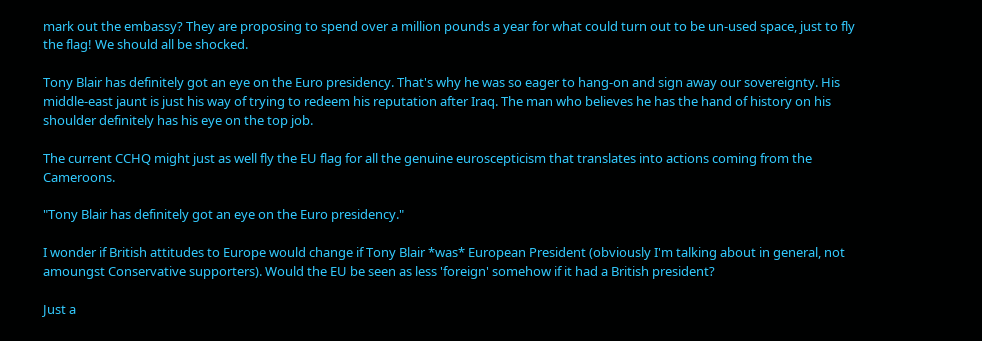mark out the embassy? They are proposing to spend over a million pounds a year for what could turn out to be un-used space, just to fly the flag! We should all be shocked.

Tony Blair has definitely got an eye on the Euro presidency. That's why he was so eager to hang-on and sign away our sovereignty. His middle-east jaunt is just his way of trying to redeem his reputation after Iraq. The man who believes he has the hand of history on his shoulder definitely has his eye on the top job.

The current CCHQ might just as well fly the EU flag for all the genuine euroscepticism that translates into actions coming from the Cameroons.

"Tony Blair has definitely got an eye on the Euro presidency."

I wonder if British attitudes to Europe would change if Tony Blair *was* European President (obviously I'm talking about in general, not amoungst Conservative supporters). Would the EU be seen as less 'foreign' somehow if it had a British president?

Just a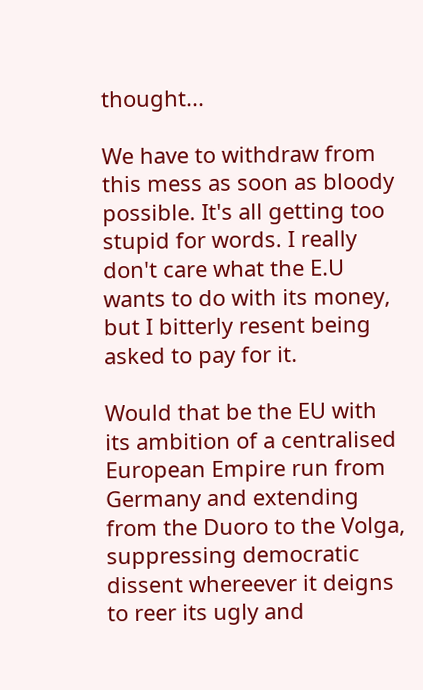thought...

We have to withdraw from this mess as soon as bloody possible. It's all getting too stupid for words. I really don't care what the E.U wants to do with its money, but I bitterly resent being asked to pay for it.

Would that be the EU with its ambition of a centralised European Empire run from Germany and extending from the Duoro to the Volga, suppressing democratic dissent whereever it deigns to reer its ugly and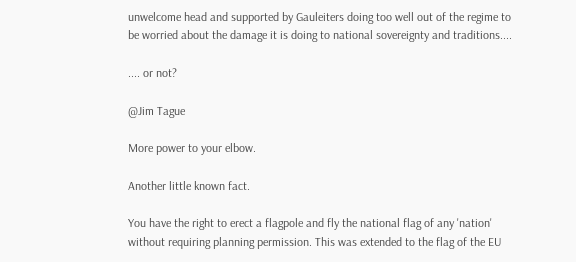unwelcome head and supported by Gauleiters doing too well out of the regime to be worried about the damage it is doing to national sovereignty and traditions....

.... or not?

@Jim Tague

More power to your elbow.

Another little known fact.

You have the right to erect a flagpole and fly the national flag of any 'nation' without requiring planning permission. This was extended to the flag of the EU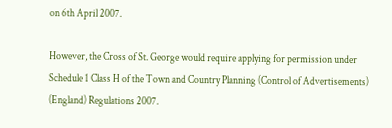on 6th April 2007.

However, the Cross of St. George would require applying for permission under Schedule 1 Class H of the Town and Country Planning (Control of Advertisements) (England) Regulations 2007.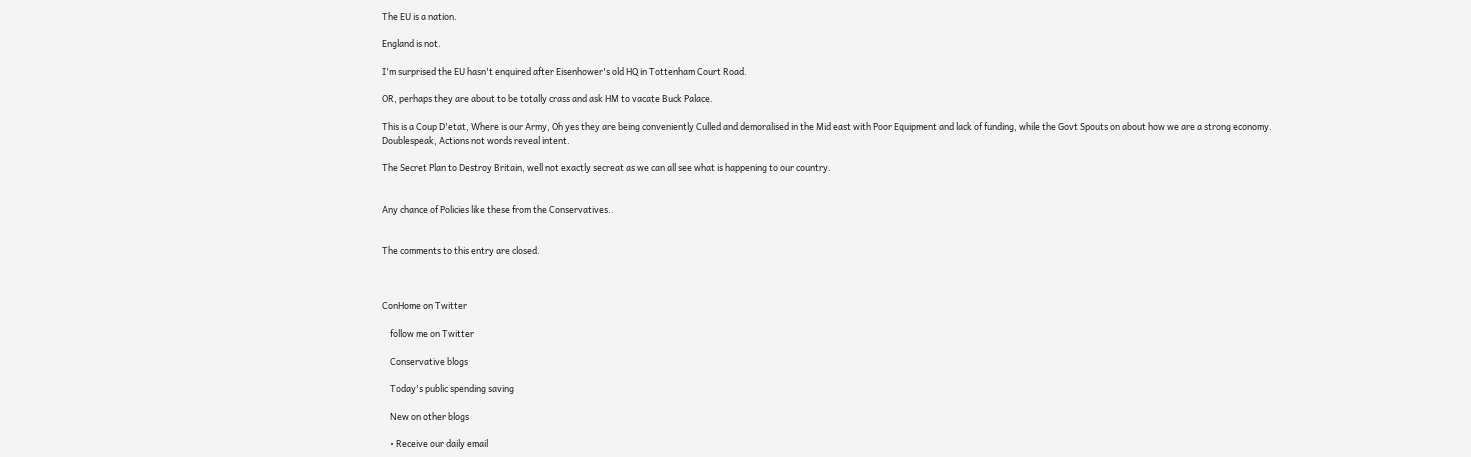The EU is a nation.

England is not.

I'm surprised the EU hasn't enquired after Eisenhower's old HQ in Tottenham Court Road.

OR, perhaps they are about to be totally crass and ask HM to vacate Buck Palace.

This is a Coup D'etat, Where is our Army, Oh yes they are being conveniently Culled and demoralised in the Mid east with Poor Equipment and lack of funding, while the Govt Spouts on about how we are a strong economy.
Doublespeak, Actions not words reveal intent.

The Secret Plan to Destroy Britain, well not exactly secreat as we can all see what is happening to our country.


Any chance of Policies like these from the Conservatives..


The comments to this entry are closed.



ConHome on Twitter

    follow me on Twitter

    Conservative blogs

    Today's public spending saving

    New on other blogs

    • Receive our daily email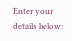Enter your details below: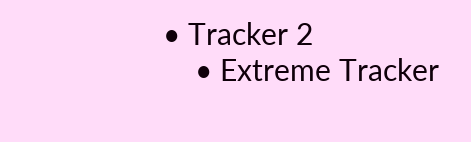• Tracker 2
    • Extreme Tracker